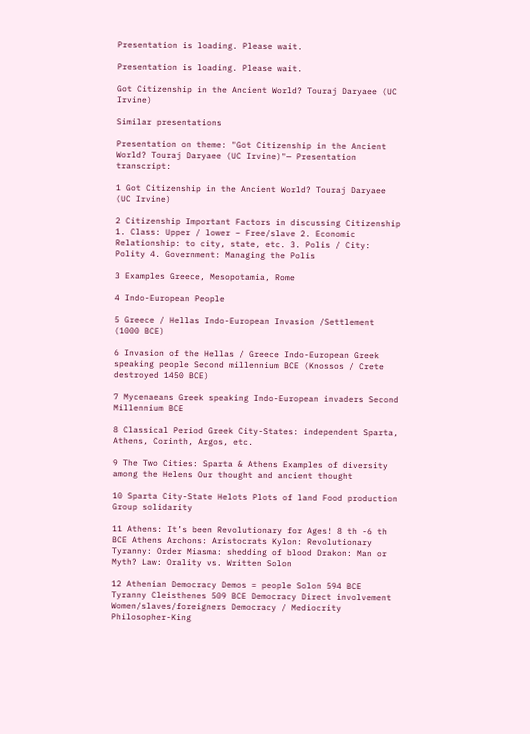Presentation is loading. Please wait.

Presentation is loading. Please wait.

Got Citizenship in the Ancient World? Touraj Daryaee (UC Irvine)

Similar presentations

Presentation on theme: "Got Citizenship in the Ancient World? Touraj Daryaee (UC Irvine)"— Presentation transcript:

1 Got Citizenship in the Ancient World? Touraj Daryaee (UC Irvine)

2 Citizenship Important Factors in discussing Citizenship 1. Class: Upper / lower – Free/slave 2. Economic Relationship: to city, state, etc. 3. Polis / City: Polity 4. Government: Managing the Polis

3 Examples Greece, Mesopotamia, Rome

4 Indo-European People

5 Greece / Hellas Indo-European Invasion /Settlement (1000 BCE)

6 Invasion of the Hellas / Greece Indo-European Greek speaking people Second millennium BCE (Knossos / Crete destroyed 1450 BCE)

7 Mycenaeans Greek speaking Indo-European invaders Second Millennium BCE

8 Classical Period Greek City-States: independent Sparta, Athens, Corinth, Argos, etc.

9 The Two Cities: Sparta & Athens Examples of diversity among the Helens Our thought and ancient thought

10 Sparta City-State Helots Plots of land Food production Group solidarity

11 Athens: It’s been Revolutionary for Ages! 8 th -6 th BCE Athens Archons: Aristocrats Kylon: Revolutionary Tyranny: Order Miasma: shedding of blood Drakon: Man or Myth? Law: Orality vs. Written Solon

12 Athenian Democracy Demos = people Solon 594 BCE Tyranny Cleisthenes 509 BCE Democracy Direct involvement Women/slaves/foreigners Democracy / Mediocrity Philosopher-King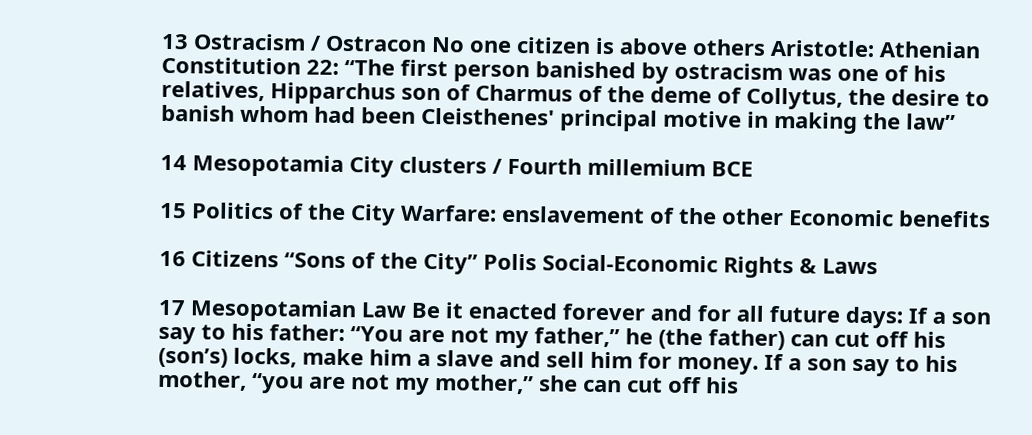13 Ostracism / Ostracon No one citizen is above others Aristotle: Athenian Constitution 22: “The first person banished by ostracism was one of his relatives, Hipparchus son of Charmus of the deme of Collytus, the desire to banish whom had been Cleisthenes' principal motive in making the law”

14 Mesopotamia City clusters / Fourth millemium BCE

15 Politics of the City Warfare: enslavement of the other Economic benefits

16 Citizens “Sons of the City” Polis Social-Economic Rights & Laws

17 Mesopotamian Law Be it enacted forever and for all future days: If a son say to his father: “You are not my father,” he (the father) can cut off his (son’s) locks, make him a slave and sell him for money. If a son say to his mother, “you are not my mother,” she can cut off his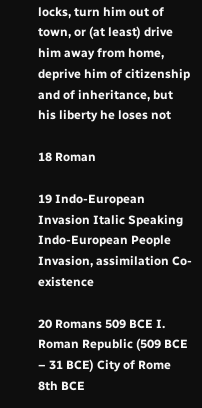locks, turn him out of town, or (at least) drive him away from home, deprive him of citizenship and of inheritance, but his liberty he loses not

18 Roman

19 Indo-European Invasion Italic Speaking Indo-European People Invasion, assimilation Co-existence

20 Romans 509 BCE I. Roman Republic (509 BCE – 31 BCE) City of Rome 8th BCE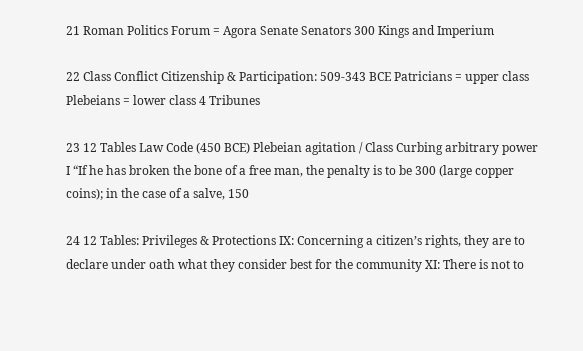21 Roman Politics Forum = Agora Senate Senators 300 Kings and Imperium

22 Class Conflict Citizenship & Participation: 509-343 BCE Patricians = upper class Plebeians = lower class 4 Tribunes

23 12 Tables Law Code (450 BCE) Plebeian agitation / Class Curbing arbitrary power I “If he has broken the bone of a free man, the penalty is to be 300 (large copper coins); in the case of a salve, 150

24 12 Tables: Privileges & Protections IX: Concerning a citizen’s rights, they are to declare under oath what they consider best for the community XI: There is not to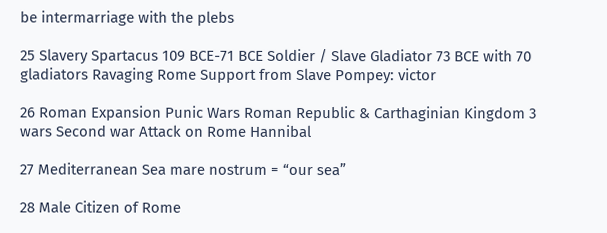be intermarriage with the plebs

25 Slavery Spartacus 109 BCE-71 BCE Soldier / Slave Gladiator 73 BCE with 70 gladiators Ravaging Rome Support from Slave Pompey: victor

26 Roman Expansion Punic Wars Roman Republic & Carthaginian Kingdom 3 wars Second war Attack on Rome Hannibal

27 Mediterranean Sea mare nostrum = “our sea”

28 Male Citizen of Rome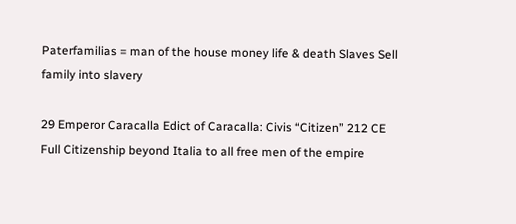Paterfamilias = man of the house money life & death Slaves Sell family into slavery

29 Emperor Caracalla Edict of Caracalla: Civis “Citizen” 212 CE Full Citizenship beyond Italia to all free men of the empire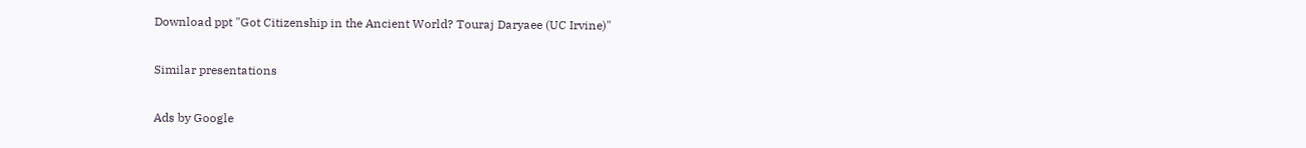Download ppt "Got Citizenship in the Ancient World? Touraj Daryaee (UC Irvine)"

Similar presentations

Ads by Google